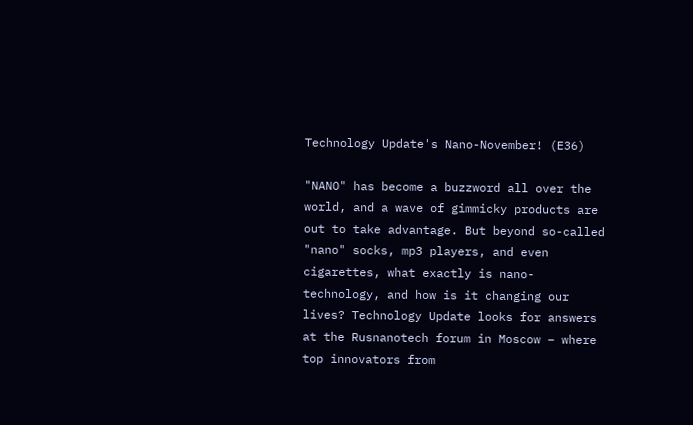Technology Update's Nano-November! (E36)

"NANO" has become a buzzword all over the world, and a wave of gimmicky products are out to take advantage. But beyond so-called "nano" socks, mp3 players, and even cigarettes, what exactly is nano-technology, and how is it changing our lives? Technology Update looks for answers at the Rusnanotech forum in Moscow – where top innovators from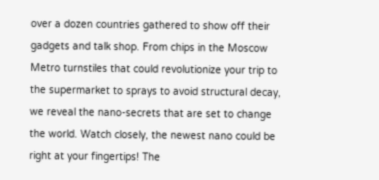over a dozen countries gathered to show off their gadgets and talk shop. From chips in the Moscow Metro turnstiles that could revolutionize your trip to the supermarket to sprays to avoid structural decay, we reveal the nano-secrets that are set to change the world. Watch closely, the newest nano could be right at your fingertips! The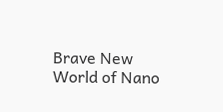Brave New World of Nano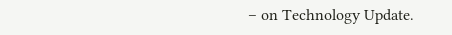– on Technology Update.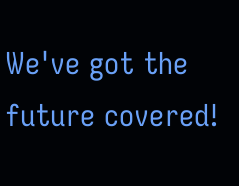We've got the future covered!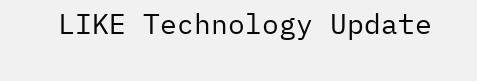LIKE Technology Update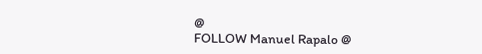@
FOLLOW Manuel Rapalo @